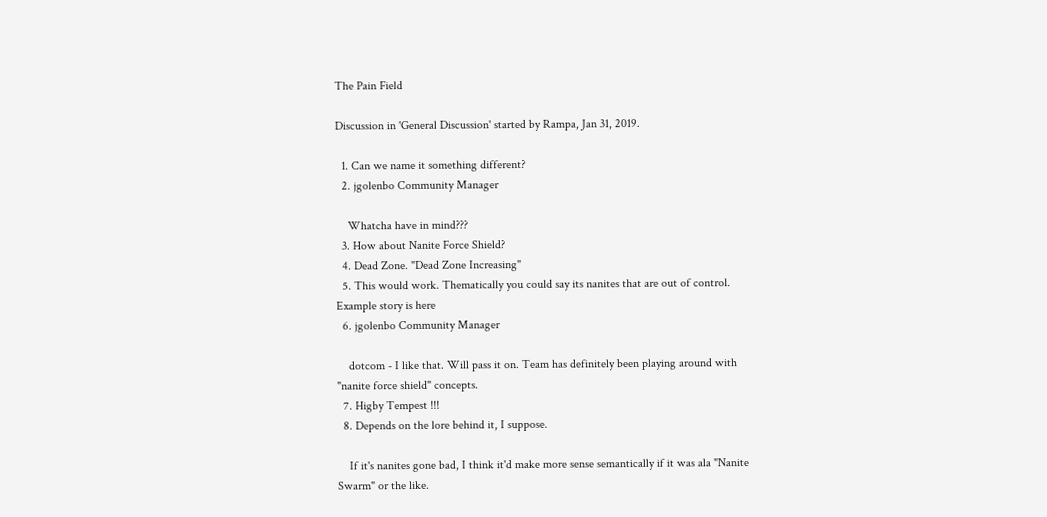The Pain Field

Discussion in 'General Discussion' started by Rampa, Jan 31, 2019.

  1. Can we name it something different?
  2. jgolenbo Community Manager

    Whatcha have in mind???
  3. How about Nanite Force Shield?
  4. Dead Zone. "Dead Zone Increasing"
  5. This would work. Thematically you could say its nanites that are out of control. Example story is here
  6. jgolenbo Community Manager

    dotcom - I like that. Will pass it on. Team has definitely been playing around with "nanite force shield" concepts.
  7. Higby Tempest !!!
  8. Depends on the lore behind it, I suppose.

    If it's nanites gone bad, I think it'd make more sense semantically if it was ala "Nanite Swarm" or the like.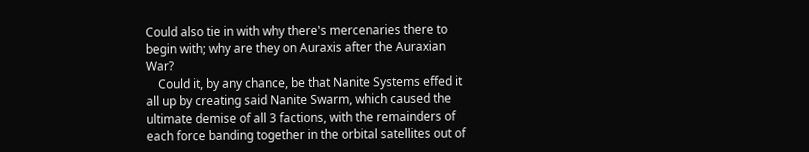Could also tie in with why there's mercenaries there to begin with; why are they on Auraxis after the Auraxian War?
    Could it, by any chance, be that Nanite Systems effed it all up by creating said Nanite Swarm, which caused the ultimate demise of all 3 factions, with the remainders of each force banding together in the orbital satellites out of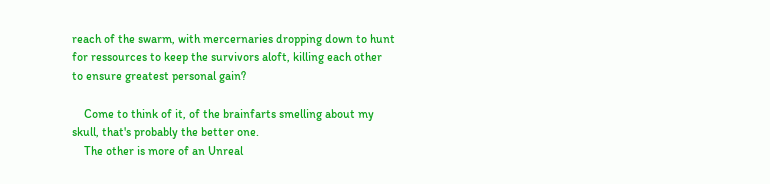reach of the swarm, with mercernaries dropping down to hunt for ressources to keep the survivors aloft, killing each other to ensure greatest personal gain?

    Come to think of it, of the brainfarts smelling about my skull, that's probably the better one.
    The other is more of an Unreal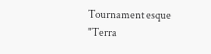Tournament esque "Terra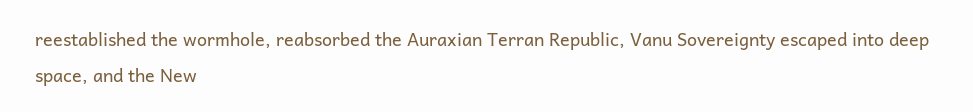reestablished the wormhole, reabsorbed the Auraxian Terran Republic, Vanu Sovereignty escaped into deep space, and the New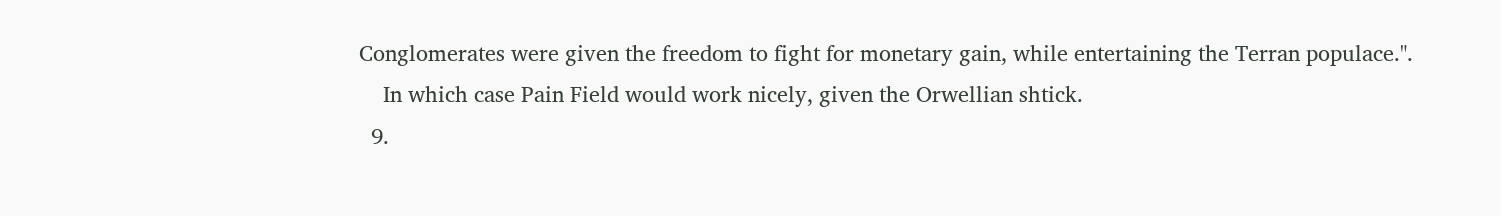Conglomerates were given the freedom to fight for monetary gain, while entertaining the Terran populace.".
    In which case Pain Field would work nicely, given the Orwellian shtick.
  9.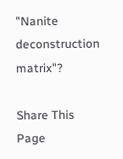"Nanite deconstruction matrix"?

Share This Page